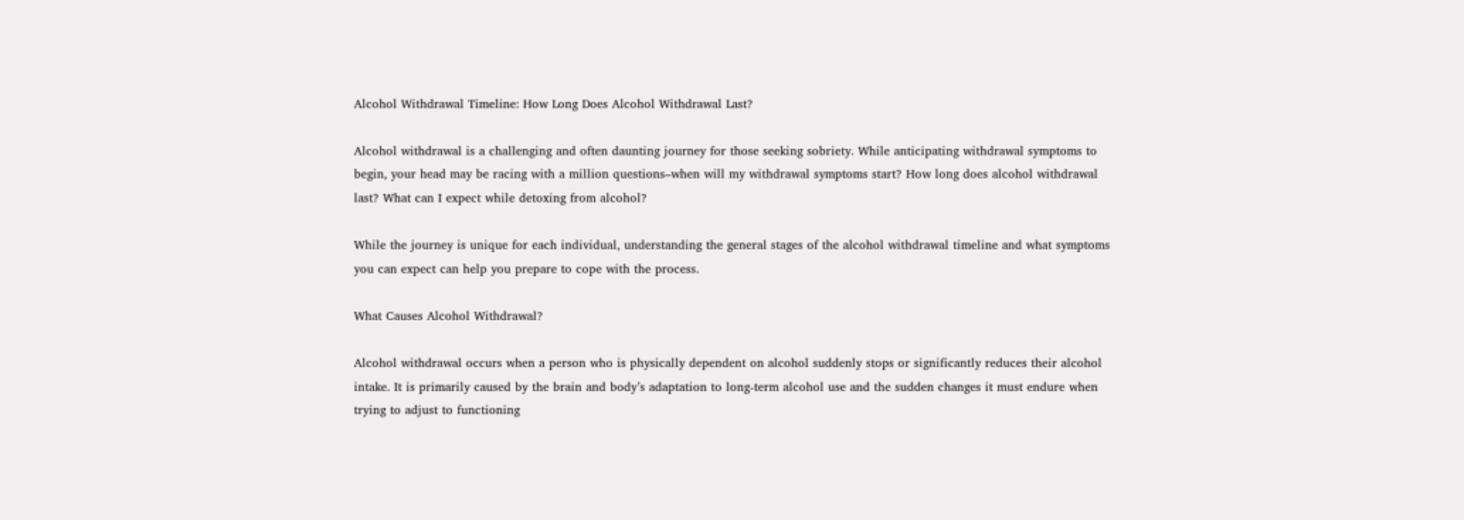Alcohol Withdrawal Timeline: How Long Does Alcohol Withdrawal Last?

Alcohol withdrawal is a challenging and often daunting journey for those seeking sobriety. While anticipating withdrawal symptoms to begin, your head may be racing with a million questions–when will my withdrawal symptoms start? How long does alcohol withdrawal last? What can I expect while detoxing from alcohol?

While the journey is unique for each individual, understanding the general stages of the alcohol withdrawal timeline and what symptoms you can expect can help you prepare to cope with the process.

What Causes Alcohol Withdrawal?

Alcohol withdrawal occurs when a person who is physically dependent on alcohol suddenly stops or significantly reduces their alcohol intake. It is primarily caused by the brain and body’s adaptation to long-term alcohol use and the sudden changes it must endure when trying to adjust to functioning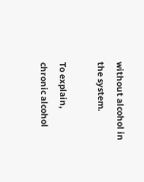without alcohol in the system.

To explain, chronic alcohol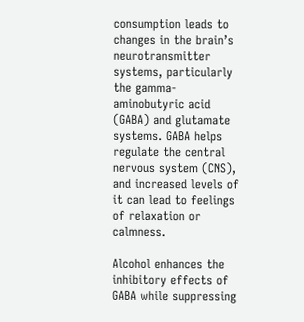consumption leads to changes in the brain’s neurotransmitter systems, particularly the gamma-aminobutyric acid (GABA) and glutamate systems. GABA helps regulate the central nervous system (CNS), and increased levels of it can lead to feelings of relaxation or calmness.

Alcohol enhances the inhibitory effects of GABA while suppressing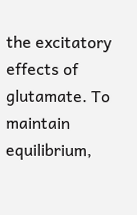the excitatory effects of glutamate. To maintain equilibrium,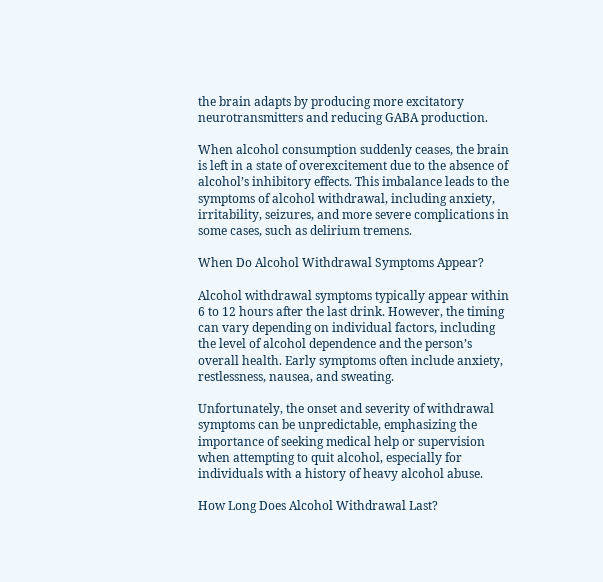the brain adapts by producing more excitatory neurotransmitters and reducing GABA production.

When alcohol consumption suddenly ceases, the brain is left in a state of overexcitement due to the absence of alcohol’s inhibitory effects. This imbalance leads to the symptoms of alcohol withdrawal, including anxiety, irritability, seizures, and more severe complications in some cases, such as delirium tremens.

When Do Alcohol Withdrawal Symptoms Appear?

Alcohol withdrawal symptoms typically appear within 6 to 12 hours after the last drink. However, the timing can vary depending on individual factors, including the level of alcohol dependence and the person’s overall health. Early symptoms often include anxiety, restlessness, nausea, and sweating.

Unfortunately, the onset and severity of withdrawal symptoms can be unpredictable, emphasizing the importance of seeking medical help or supervision when attempting to quit alcohol, especially for individuals with a history of heavy alcohol abuse.

How Long Does Alcohol Withdrawal Last?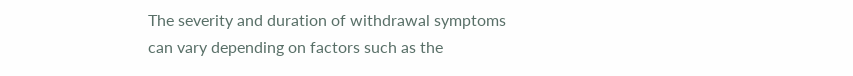The severity and duration of withdrawal symptoms can vary depending on factors such as the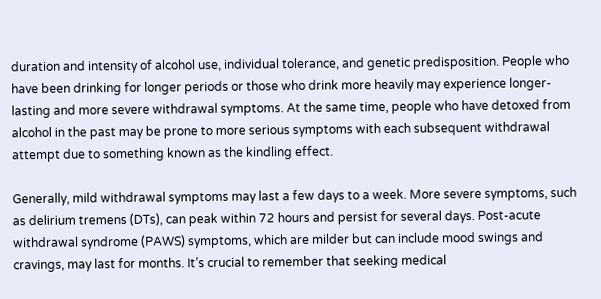duration and intensity of alcohol use, individual tolerance, and genetic predisposition. People who have been drinking for longer periods or those who drink more heavily may experience longer-lasting and more severe withdrawal symptoms. At the same time, people who have detoxed from alcohol in the past may be prone to more serious symptoms with each subsequent withdrawal attempt due to something known as the kindling effect.

Generally, mild withdrawal symptoms may last a few days to a week. More severe symptoms, such as delirium tremens (DTs), can peak within 72 hours and persist for several days. Post-acute withdrawal syndrome (PAWS) symptoms, which are milder but can include mood swings and cravings, may last for months. It’s crucial to remember that seeking medical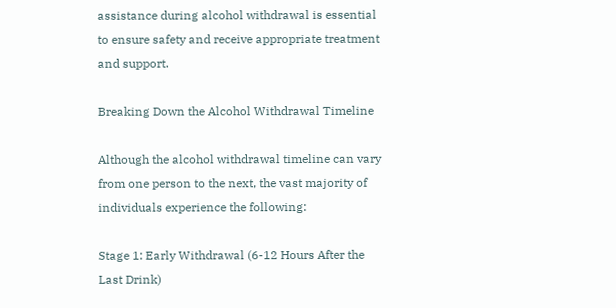assistance during alcohol withdrawal is essential to ensure safety and receive appropriate treatment and support.

Breaking Down the Alcohol Withdrawal Timeline

Although the alcohol withdrawal timeline can vary from one person to the next, the vast majority of individuals experience the following:

Stage 1: Early Withdrawal (6-12 Hours After the Last Drink)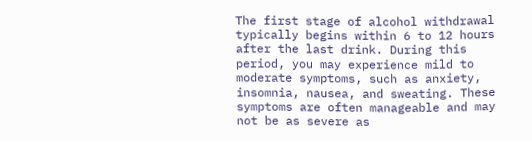The first stage of alcohol withdrawal typically begins within 6 to 12 hours after the last drink. During this period, you may experience mild to moderate symptoms, such as anxiety, insomnia, nausea, and sweating. These symptoms are often manageable and may not be as severe as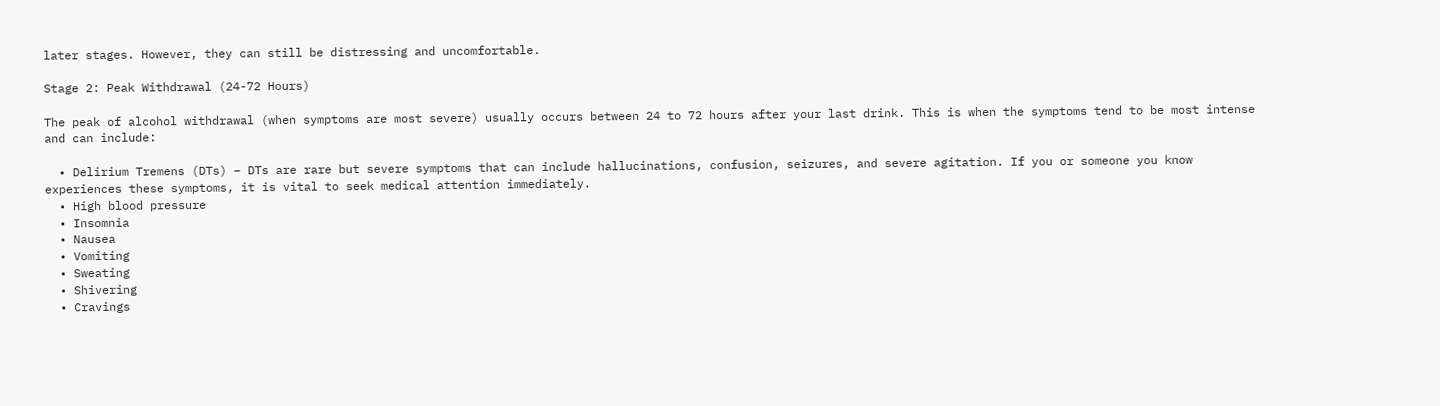later stages. However, they can still be distressing and uncomfortable.

Stage 2: Peak Withdrawal (24-72 Hours)

The peak of alcohol withdrawal (when symptoms are most severe) usually occurs between 24 to 72 hours after your last drink. This is when the symptoms tend to be most intense and can include:

  • Delirium Tremens (DTs) – DTs are rare but severe symptoms that can include hallucinations, confusion, seizures, and severe agitation. If you or someone you know experiences these symptoms, it is vital to seek medical attention immediately.
  • High blood pressure
  • Insomnia
  • Nausea
  • Vomiting
  • Sweating
  • Shivering
  • Cravings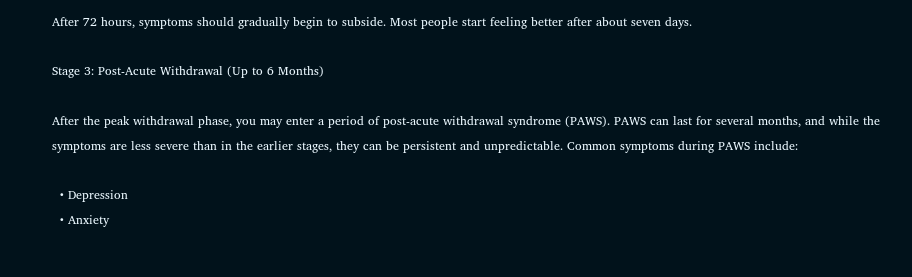After 72 hours, symptoms should gradually begin to subside. Most people start feeling better after about seven days.

Stage 3: Post-Acute Withdrawal (Up to 6 Months)

After the peak withdrawal phase, you may enter a period of post-acute withdrawal syndrome (PAWS). PAWS can last for several months, and while the symptoms are less severe than in the earlier stages, they can be persistent and unpredictable. Common symptoms during PAWS include:

  • Depression
  • Anxiety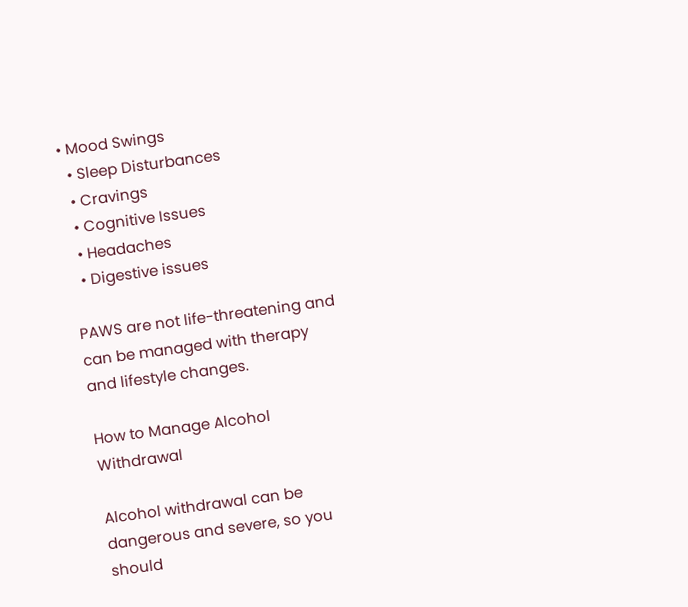• Mood Swings
  • Sleep Disturbances
  • Cravings
  • Cognitive Issues
  • Headaches
  • Digestive issues

PAWS are not life-threatening and can be managed with therapy and lifestyle changes.

How to Manage Alcohol Withdrawal

Alcohol withdrawal can be dangerous and severe, so you should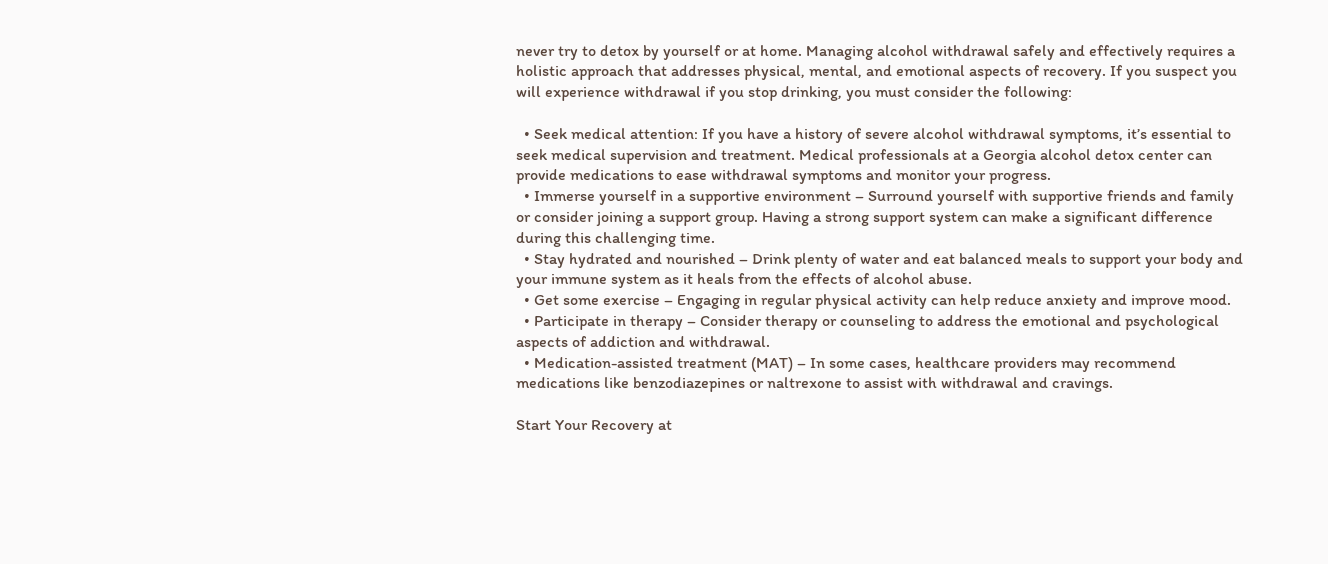never try to detox by yourself or at home. Managing alcohol withdrawal safely and effectively requires a holistic approach that addresses physical, mental, and emotional aspects of recovery. If you suspect you will experience withdrawal if you stop drinking, you must consider the following:

  • Seek medical attention: If you have a history of severe alcohol withdrawal symptoms, it’s essential to seek medical supervision and treatment. Medical professionals at a Georgia alcohol detox center can provide medications to ease withdrawal symptoms and monitor your progress.
  • Immerse yourself in a supportive environment – Surround yourself with supportive friends and family or consider joining a support group. Having a strong support system can make a significant difference during this challenging time.
  • Stay hydrated and nourished – Drink plenty of water and eat balanced meals to support your body and your immune system as it heals from the effects of alcohol abuse.
  • Get some exercise – Engaging in regular physical activity can help reduce anxiety and improve mood.
  • Participate in therapy – Consider therapy or counseling to address the emotional and psychological aspects of addiction and withdrawal.
  • Medication-assisted treatment (MAT) – In some cases, healthcare providers may recommend medications like benzodiazepines or naltrexone to assist with withdrawal and cravings.

Start Your Recovery at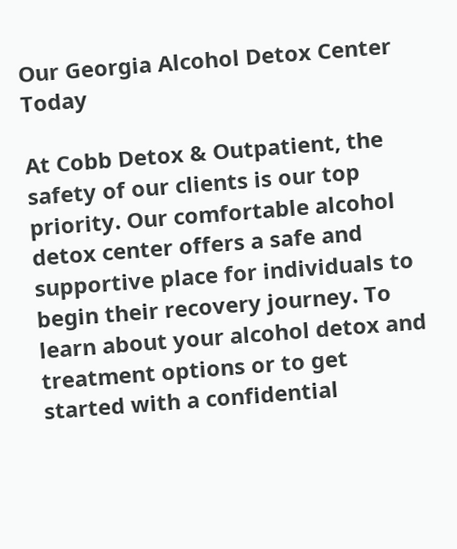Our Georgia Alcohol Detox Center Today

At Cobb Detox & Outpatient, the safety of our clients is our top priority. Our comfortable alcohol detox center offers a safe and supportive place for individuals to begin their recovery journey. To learn about your alcohol detox and treatment options or to get started with a confidential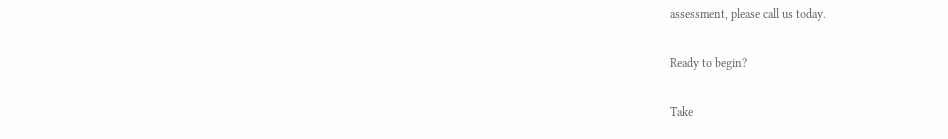assessment, please call us today.

Ready to begin?

Take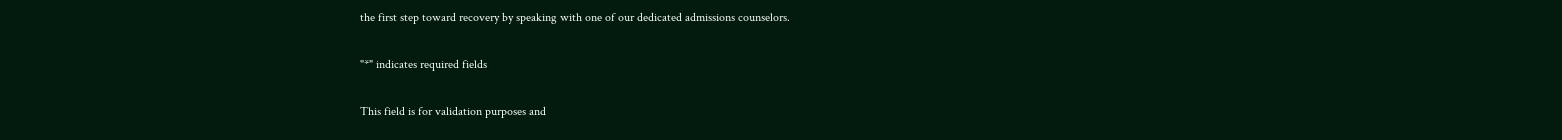the first step toward recovery by speaking with one of our dedicated admissions counselors.

"*" indicates required fields

This field is for validation purposes and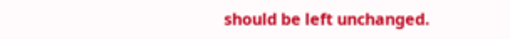should be left unchanged.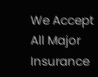We Accept All Major Insurance